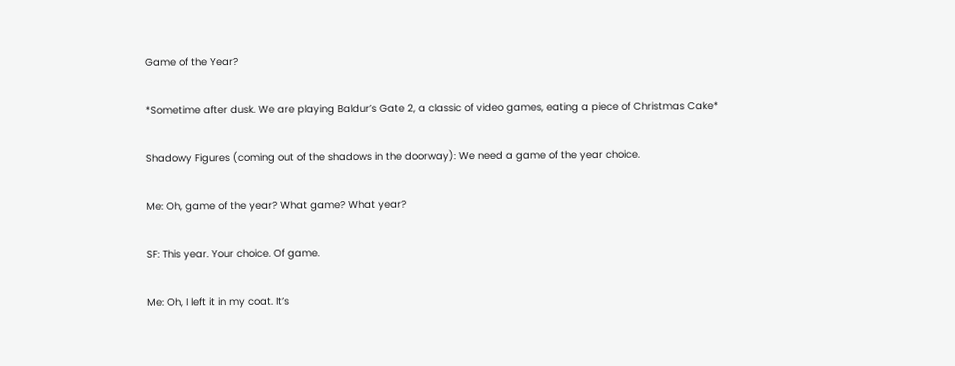Game of the Year?

*Sometime after dusk. We are playing Baldur’s Gate 2, a classic of video games, eating a piece of Christmas Cake*

Shadowy Figures (coming out of the shadows in the doorway): We need a game of the year choice.

Me: Oh, game of the year? What game? What year?

SF: This year. Your choice. Of game.

Me: Oh, I left it in my coat. It’s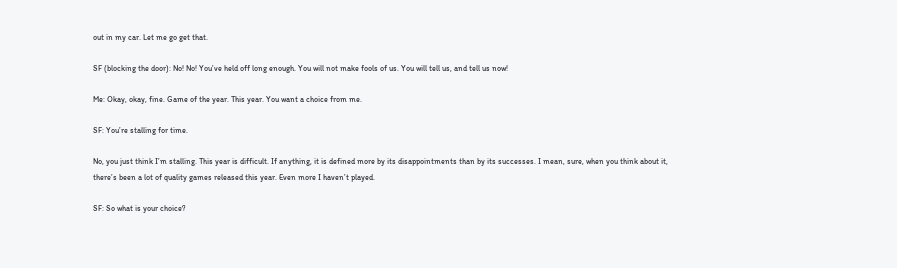out in my car. Let me go get that.

SF (blocking the door): No! No! You’ve held off long enough. You will not make fools of us. You will tell us, and tell us now!

Me: Okay, okay, fine. Game of the year. This year. You want a choice from me.

SF: You’re stalling for time.

No, you just think I’m stalling. This year is difficult. If anything, it is defined more by its disappointments than by its successes. I mean, sure, when you think about it, there’s been a lot of quality games released this year. Even more I haven’t played.

SF: So what is your choice?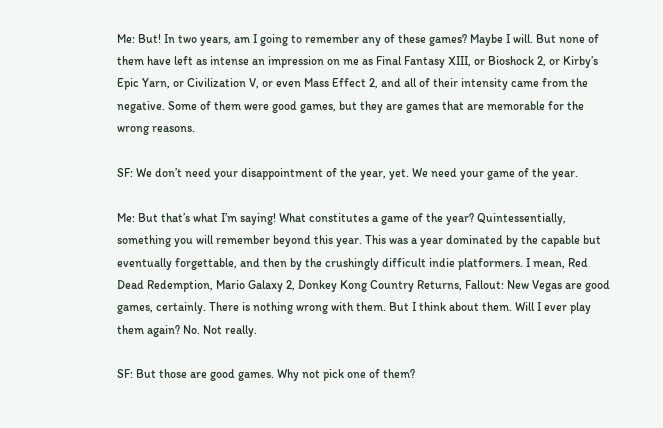Me: But! In two years, am I going to remember any of these games? Maybe I will. But none of them have left as intense an impression on me as Final Fantasy XIII, or Bioshock 2, or Kirby’s Epic Yarn, or Civilization V, or even Mass Effect 2, and all of their intensity came from the negative. Some of them were good games, but they are games that are memorable for the wrong reasons.

SF: We don’t need your disappointment of the year, yet. We need your game of the year.

Me: But that’s what I’m saying! What constitutes a game of the year? Quintessentially, something you will remember beyond this year. This was a year dominated by the capable but eventually forgettable, and then by the crushingly difficult indie platformers. I mean, Red Dead Redemption, Mario Galaxy 2, Donkey Kong Country Returns, Fallout: New Vegas are good games, certainly. There is nothing wrong with them. But I think about them. Will I ever play them again? No. Not really.

SF: But those are good games. Why not pick one of them?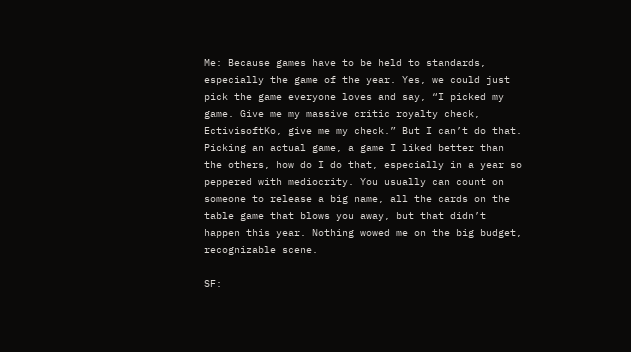Me: Because games have to be held to standards, especially the game of the year. Yes, we could just pick the game everyone loves and say, “I picked my game. Give me my massive critic royalty check, EctivisoftKo, give me my check.” But I can’t do that. Picking an actual game, a game I liked better than the others, how do I do that, especially in a year so peppered with mediocrity. You usually can count on someone to release a big name, all the cards on the table game that blows you away, but that didn’t happen this year. Nothing wowed me on the big budget, recognizable scene.

SF: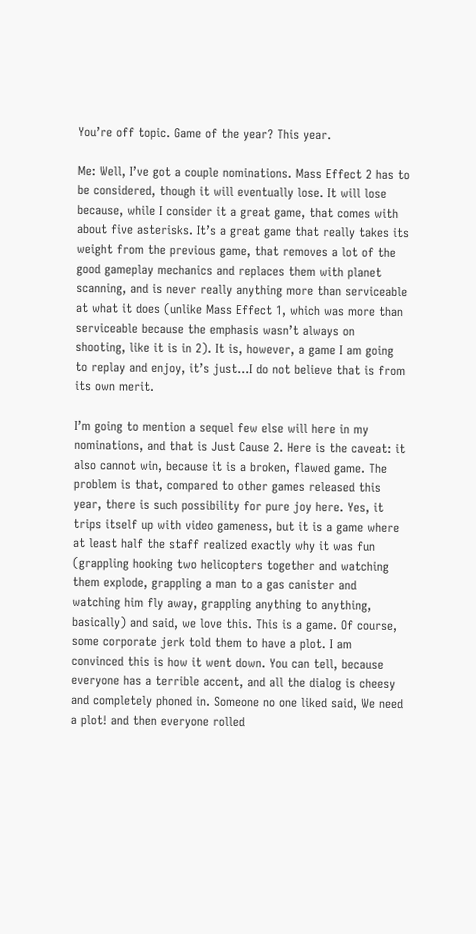You’re off topic. Game of the year? This year.

Me: Well, I’ve got a couple nominations. Mass Effect 2 has to be considered, though it will eventually lose. It will lose because, while I consider it a great game, that comes with about five asterisks. It’s a great game that really takes its weight from the previous game, that removes a lot of the good gameplay mechanics and replaces them with planet scanning, and is never really anything more than serviceable at what it does (unlike Mass Effect 1, which was more than serviceable because the emphasis wasn’t always on shooting, like it is in 2). It is, however, a game I am going to replay and enjoy, it’s just…I do not believe that is from its own merit.

I’m going to mention a sequel few else will here in my nominations, and that is Just Cause 2. Here is the caveat: it also cannot win, because it is a broken, flawed game. The problem is that, compared to other games released this year, there is such possibility for pure joy here. Yes, it trips itself up with video gameness, but it is a game where at least half the staff realized exactly why it was fun (grappling hooking two helicopters together and watching them explode, grappling a man to a gas canister and watching him fly away, grappling anything to anything, basically) and said, we love this. This is a game. Of course, some corporate jerk told them to have a plot. I am convinced this is how it went down. You can tell, because everyone has a terrible accent, and all the dialog is cheesy and completely phoned in. Someone no one liked said, We need a plot! and then everyone rolled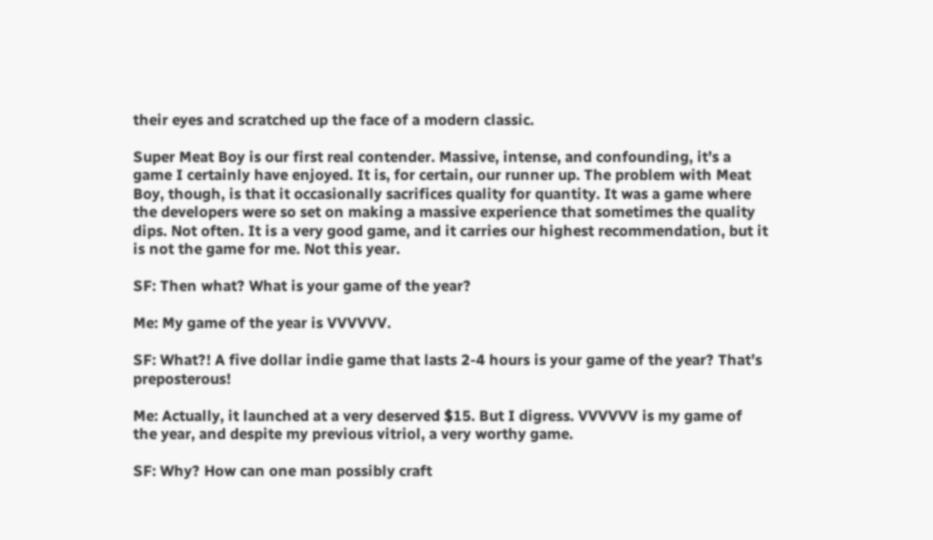their eyes and scratched up the face of a modern classic.

Super Meat Boy is our first real contender. Massive, intense, and confounding, it’s a game I certainly have enjoyed. It is, for certain, our runner up. The problem with Meat Boy, though, is that it occasionally sacrifices quality for quantity. It was a game where the developers were so set on making a massive experience that sometimes the quality dips. Not often. It is a very good game, and it carries our highest recommendation, but it is not the game for me. Not this year.

SF: Then what? What is your game of the year?

Me: My game of the year is VVVVVV.

SF: What?! A five dollar indie game that lasts 2-4 hours is your game of the year? That’s preposterous!

Me: Actually, it launched at a very deserved $15. But I digress. VVVVVV is my game of the year, and despite my previous vitriol, a very worthy game.

SF: Why? How can one man possibly craft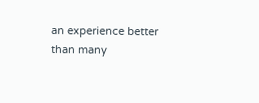an experience better than many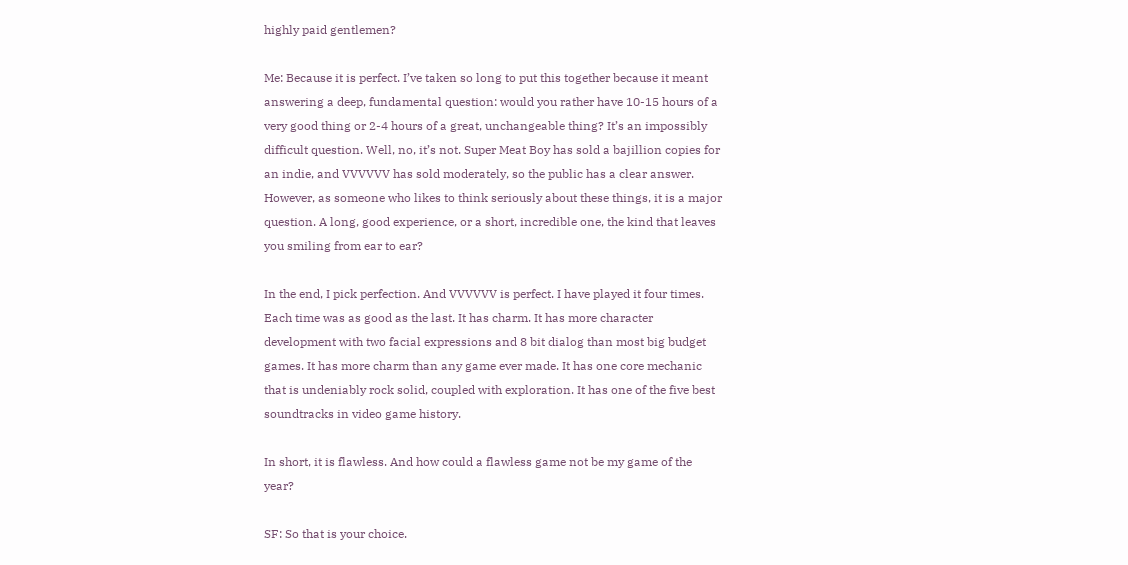highly paid gentlemen?

Me: Because it is perfect. I’ve taken so long to put this together because it meant answering a deep, fundamental question: would you rather have 10-15 hours of a very good thing or 2-4 hours of a great, unchangeable thing? It’s an impossibly difficult question. Well, no, it’s not. Super Meat Boy has sold a bajillion copies for an indie, and VVVVVV has sold moderately, so the public has a clear answer. However, as someone who likes to think seriously about these things, it is a major question. A long, good experience, or a short, incredible one, the kind that leaves you smiling from ear to ear?

In the end, I pick perfection. And VVVVVV is perfect. I have played it four times. Each time was as good as the last. It has charm. It has more character development with two facial expressions and 8 bit dialog than most big budget games. It has more charm than any game ever made. It has one core mechanic that is undeniably rock solid, coupled with exploration. It has one of the five best soundtracks in video game history.

In short, it is flawless. And how could a flawless game not be my game of the year?

SF: So that is your choice.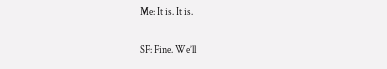Me: It is. It is.

SF: Fine. We’ll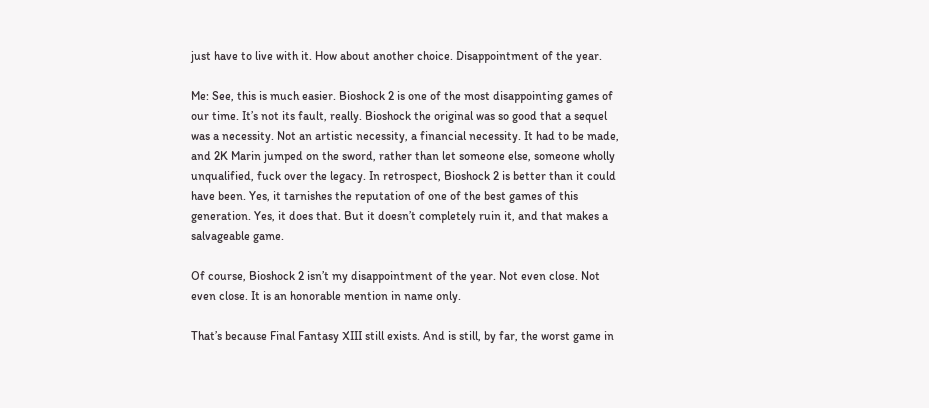just have to live with it. How about another choice. Disappointment of the year.

Me: See, this is much easier. Bioshock 2 is one of the most disappointing games of our time. It’s not its fault, really. Bioshock the original was so good that a sequel was a necessity. Not an artistic necessity, a financial necessity. It had to be made, and 2K Marin jumped on the sword, rather than let someone else, someone wholly unqualified, fuck over the legacy. In retrospect, Bioshock 2 is better than it could have been. Yes, it tarnishes the reputation of one of the best games of this generation. Yes, it does that. But it doesn’t completely ruin it, and that makes a salvageable game.

Of course, Bioshock 2 isn’t my disappointment of the year. Not even close. Not even close. It is an honorable mention in name only.

That’s because Final Fantasy XIII still exists. And is still, by far, the worst game in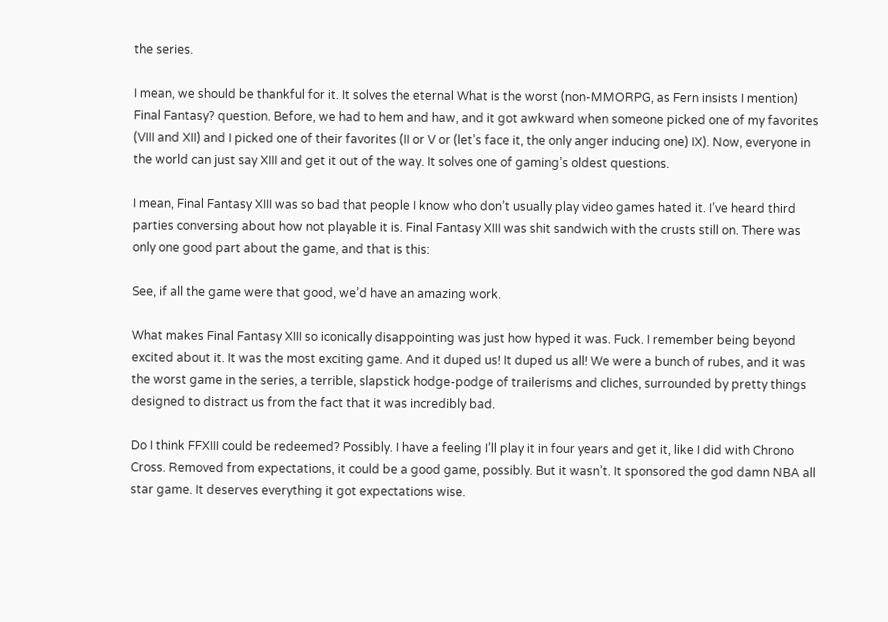the series.

I mean, we should be thankful for it. It solves the eternal What is the worst (non-MMORPG, as Fern insists I mention) Final Fantasy? question. Before, we had to hem and haw, and it got awkward when someone picked one of my favorites (VIII and XII) and I picked one of their favorites (II or V or (let’s face it, the only anger inducing one) IX). Now, everyone in the world can just say XIII and get it out of the way. It solves one of gaming’s oldest questions.

I mean, Final Fantasy XIII was so bad that people I know who don’t usually play video games hated it. I’ve heard third parties conversing about how not playable it is. Final Fantasy XIII was shit sandwich with the crusts still on. There was only one good part about the game, and that is this:

See, if all the game were that good, we’d have an amazing work.

What makes Final Fantasy XIII so iconically disappointing was just how hyped it was. Fuck. I remember being beyond excited about it. It was the most exciting game. And it duped us! It duped us all! We were a bunch of rubes, and it was the worst game in the series, a terrible, slapstick hodge-podge of trailerisms and cliches, surrounded by pretty things designed to distract us from the fact that it was incredibly bad.

Do I think FFXIII could be redeemed? Possibly. I have a feeling I’ll play it in four years and get it, like I did with Chrono Cross. Removed from expectations, it could be a good game, possibly. But it wasn’t. It sponsored the god damn NBA all star game. It deserves everything it got expectations wise.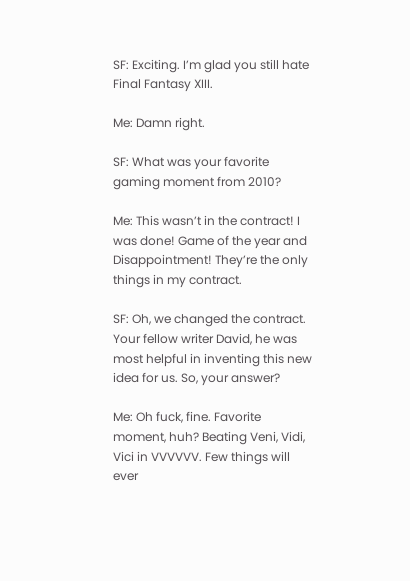SF: Exciting. I’m glad you still hate Final Fantasy XIII.

Me: Damn right.

SF: What was your favorite gaming moment from 2010?

Me: This wasn’t in the contract! I was done! Game of the year and Disappointment! They’re the only things in my contract.

SF: Oh, we changed the contract. Your fellow writer David, he was most helpful in inventing this new idea for us. So, your answer?

Me: Oh fuck, fine. Favorite moment, huh? Beating Veni, Vidi, Vici in VVVVVV. Few things will ever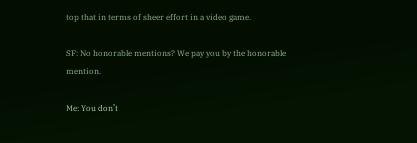top that in terms of sheer effort in a video game.

SF: No honorable mentions? We pay you by the honorable mention.

Me: You don’t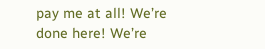pay me at all! We’re done here! We’re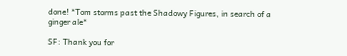done! *Tom storms past the Shadowy Figures, in search of a ginger ale*

SF: Thank you for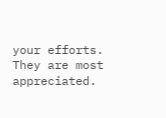your efforts. They are most appreciated.